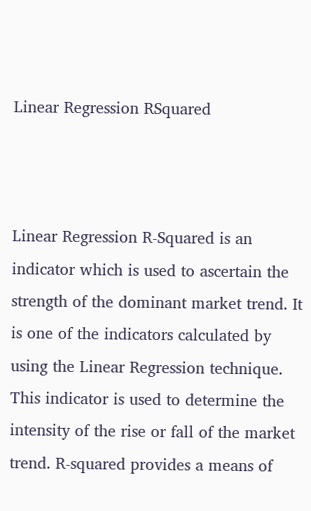Linear Regression RSquared



Linear Regression R-Squared is an indicator which is used to ascertain the strength of the dominant market trend. It is one of the indicators calculated by using the Linear Regression technique. This indicator is used to determine the intensity of the rise or fall of the market trend. R-squared provides a means of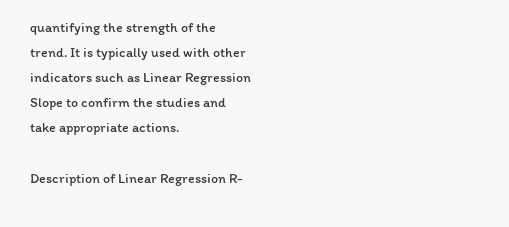quantifying the strength of the trend. It is typically used with other indicators such as Linear Regression Slope to confirm the studies and take appropriate actions.

Description of Linear Regression R-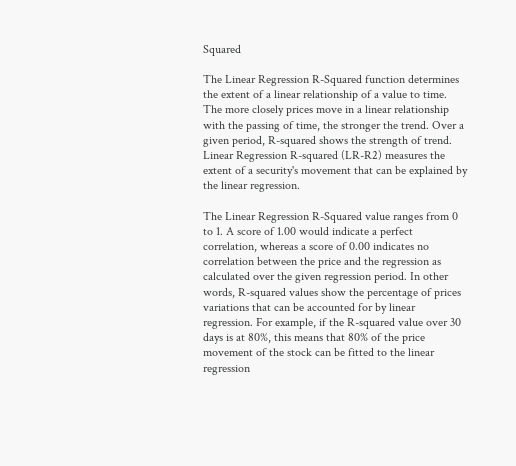Squared

The Linear Regression R-Squared function determines the extent of a linear relationship of a value to time. The more closely prices move in a linear relationship with the passing of time, the stronger the trend. Over a given period, R-squared shows the strength of trend. Linear Regression R-squared (LR-R2) measures the extent of a security's movement that can be explained by the linear regression.

The Linear Regression R-Squared value ranges from 0 to 1. A score of 1.00 would indicate a perfect correlation, whereas a score of 0.00 indicates no correlation between the price and the regression as calculated over the given regression period. In other words, R-squared values show the percentage of prices variations that can be accounted for by linear regression. For example, if the R-squared value over 30 days is at 80%, this means that 80% of the price movement of the stock can be fitted to the linear regression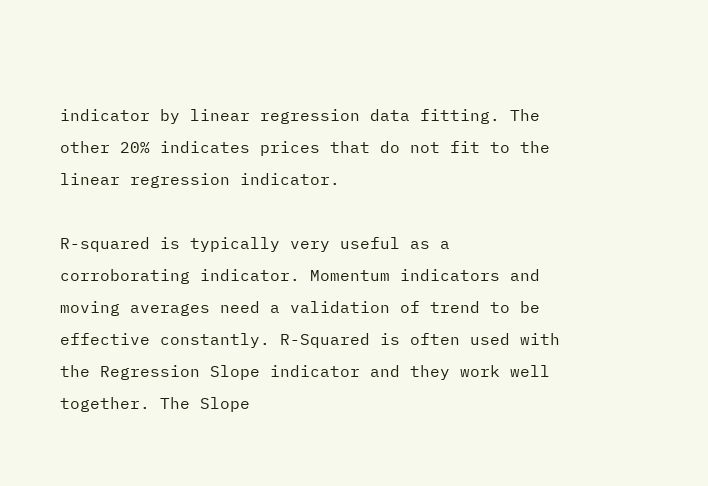indicator by linear regression data fitting. The other 20% indicates prices that do not fit to the linear regression indicator.

R-squared is typically very useful as a corroborating indicator. Momentum indicators and moving averages need a validation of trend to be effective constantly. R-Squared is often used with the Regression Slope indicator and they work well together. The Slope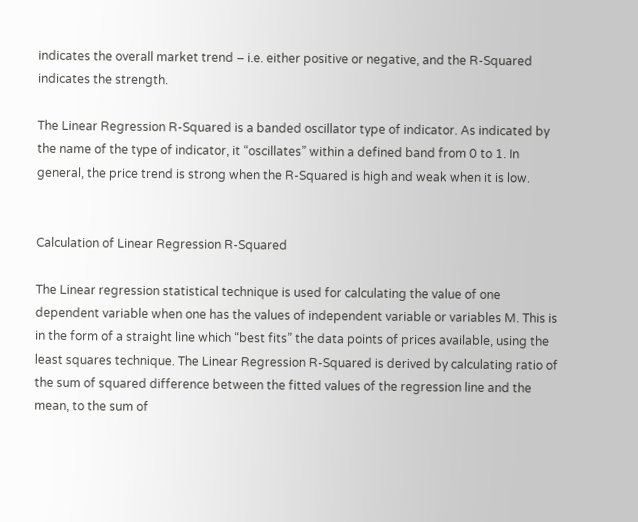indicates the overall market trend – i.e. either positive or negative, and the R-Squared indicates the strength.

The Linear Regression R-Squared is a banded oscillator type of indicator. As indicated by the name of the type of indicator, it “oscillates” within a defined band from 0 to 1. In general, the price trend is strong when the R-Squared is high and weak when it is low.


Calculation of Linear Regression R-Squared

The Linear regression statistical technique is used for calculating the value of one dependent variable when one has the values of independent variable or variables M. This is in the form of a straight line which “best fits” the data points of prices available, using the least squares technique. The Linear Regression R-Squared is derived by calculating ratio of the sum of squared difference between the fitted values of the regression line and the mean, to the sum of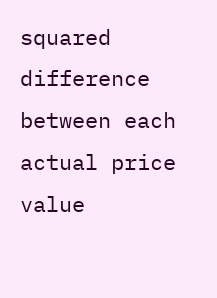squared difference between each actual price value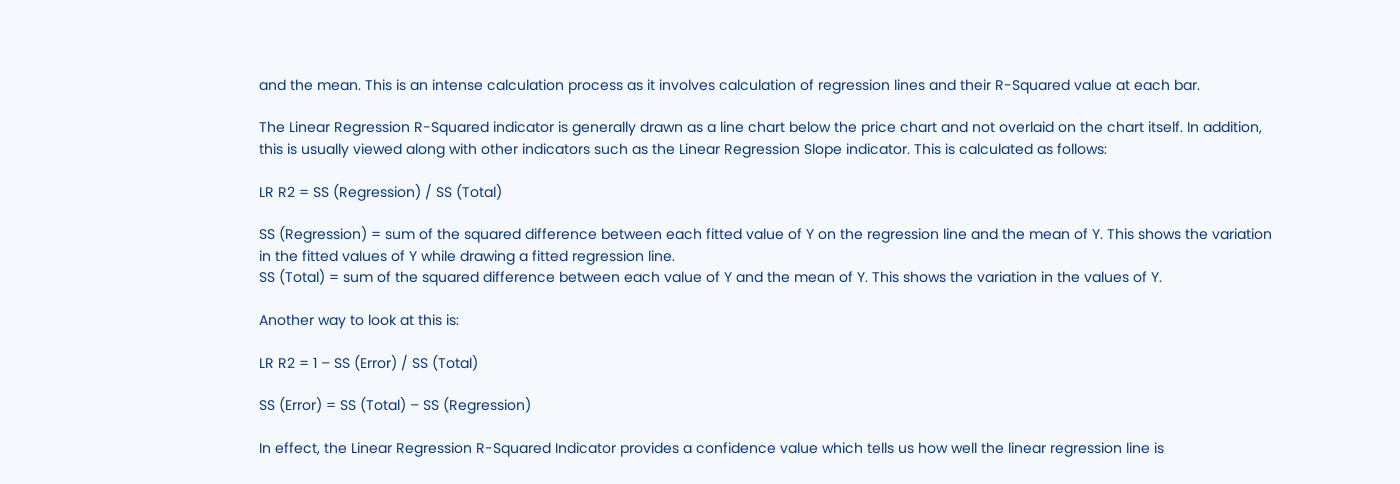and the mean. This is an intense calculation process as it involves calculation of regression lines and their R-Squared value at each bar.

The Linear Regression R-Squared indicator is generally drawn as a line chart below the price chart and not overlaid on the chart itself. In addition, this is usually viewed along with other indicators such as the Linear Regression Slope indicator. This is calculated as follows:

LR R2 = SS (Regression) / SS (Total)

SS (Regression) = sum of the squared difference between each fitted value of Y on the regression line and the mean of Y. This shows the variation in the fitted values of Y while drawing a fitted regression line.
SS (Total) = sum of the squared difference between each value of Y and the mean of Y. This shows the variation in the values of Y.

Another way to look at this is:

LR R2 = 1 – SS (Error) / SS (Total)

SS (Error) = SS (Total) – SS (Regression)

In effect, the Linear Regression R-Squared Indicator provides a confidence value which tells us how well the linear regression line is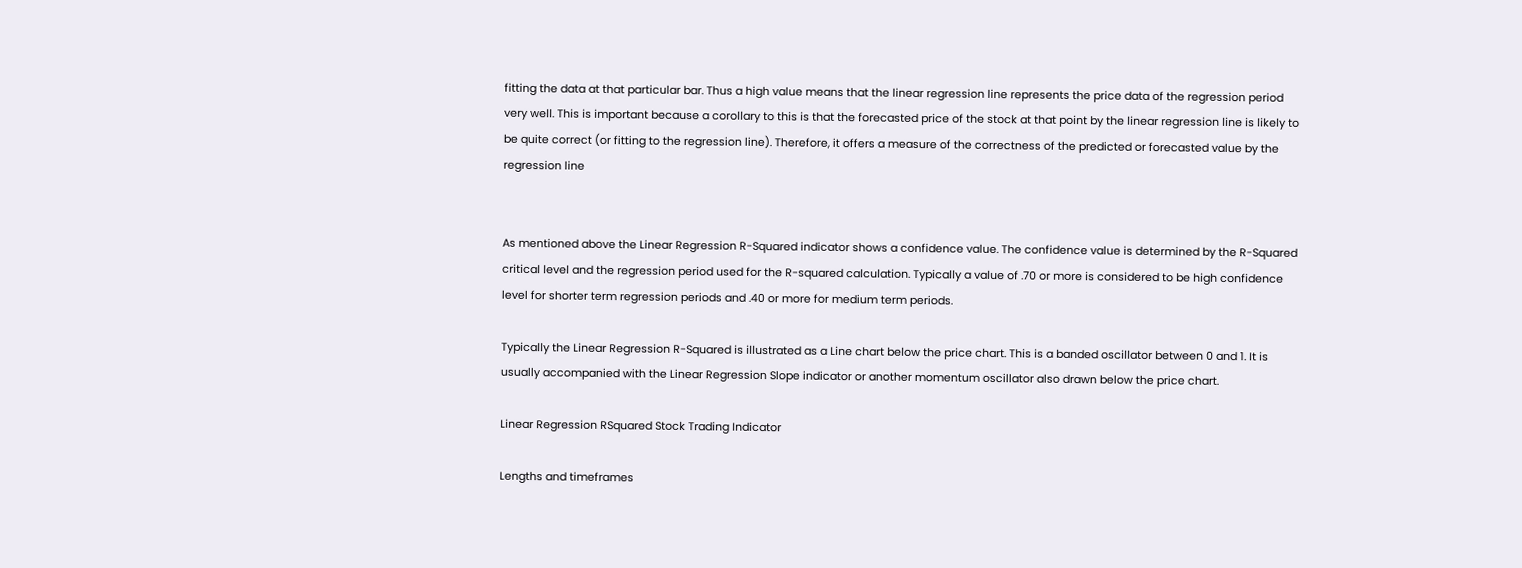fitting the data at that particular bar. Thus a high value means that the linear regression line represents the price data of the regression period very well. This is important because a corollary to this is that the forecasted price of the stock at that point by the linear regression line is likely to be quite correct (or fitting to the regression line). Therefore, it offers a measure of the correctness of the predicted or forecasted value by the regression line


As mentioned above the Linear Regression R-Squared indicator shows a confidence value. The confidence value is determined by the R-Squared critical level and the regression period used for the R-squared calculation. Typically a value of .70 or more is considered to be high confidence level for shorter term regression periods and .40 or more for medium term periods.

Typically the Linear Regression R-Squared is illustrated as a Line chart below the price chart. This is a banded oscillator between 0 and 1. It is usually accompanied with the Linear Regression Slope indicator or another momentum oscillator also drawn below the price chart.

Linear Regression RSquared Stock Trading Indicator

Lengths and timeframes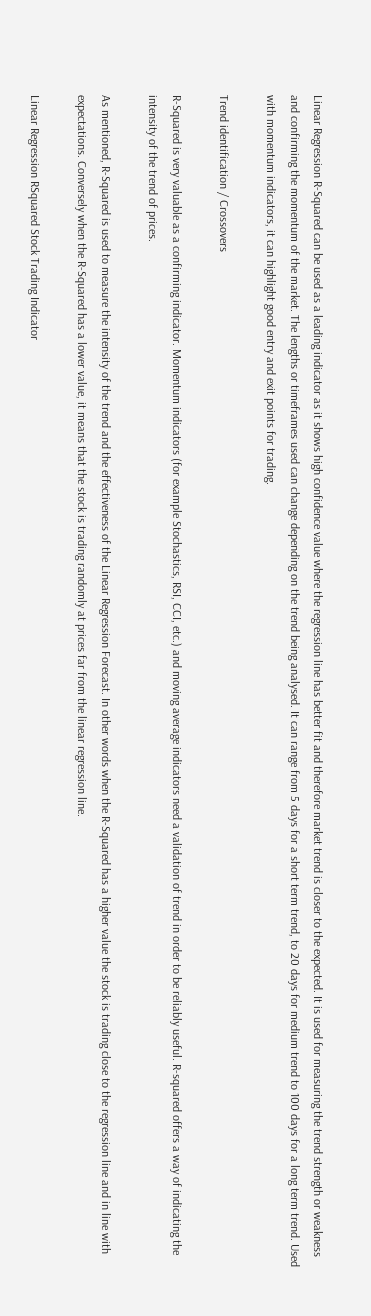Linear Regression R-Squared can be used as a leading indicator as it shows high confidence value where the regression line has better fit and therefore market trend is closer to the expected. It is used for measuring the trend strength or weakness and confirming the momentum of the market. The lengths or timeframes used can change depending on the trend being analysed. It can range from 5 days for a short term trend, to 20 days for medium trend to 100 days for a long term trend. Used with momentum indicators, it can highlight good entry and exit points for trading.

Trend identification / Crossovers

R-Squared is very valuable as a confirming indicator. Momentum indicators (for example Stochastics, RSI, CCI, etc.) and moving average indicators need a validation of trend in order to be reliably useful. R-squared offers a way of indicating the intensity of the trend of prices.

As mentioned, R-Squared is used to measure the intensity of the trend and the effectiveness of the Linear Regression Forecast. In other words when the R-Squared has a higher value the stock is trading close to the regression line and in line with expectations. Conversely when the R-Squared has a lower value, it means that the stock is trading randomly at prices far from the linear regression line.

Linear Regression RSquared Stock Trading Indicator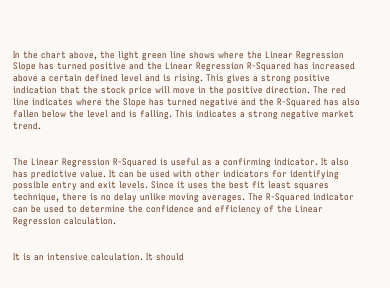In the chart above, the light green line shows where the Linear Regression Slope has turned positive and the Linear Regression R-Squared has increased above a certain defined level and is rising. This gives a strong positive indication that the stock price will move in the positive direction. The red line indicates where the Slope has turned negative and the R-Squared has also fallen below the level and is falling. This indicates a strong negative market trend.


The Linear Regression R-Squared is useful as a confirming indicator. It also has predictive value. It can be used with other indicators for identifying possible entry and exit levels. Since it uses the best fit least squares technique, there is no delay unlike moving averages. The R-Squared indicator can be used to determine the confidence and efficiency of the Linear Regression calculation.


It is an intensive calculation. It should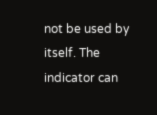not be used by itself. The indicator can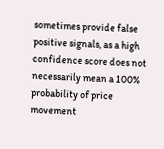sometimes provide false positive signals, as a high confidence score does not necessarily mean a 100% probability of price movement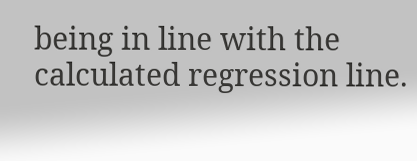being in line with the calculated regression line.